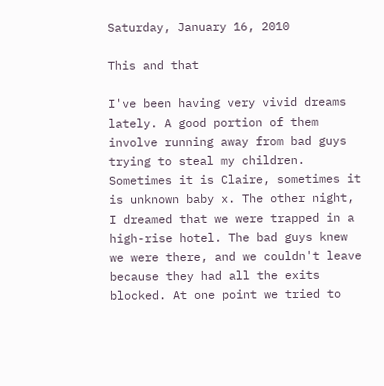Saturday, January 16, 2010

This and that

I've been having very vivid dreams lately. A good portion of them involve running away from bad guys trying to steal my children. Sometimes it is Claire, sometimes it is unknown baby x. The other night, I dreamed that we were trapped in a high-rise hotel. The bad guys knew we were there, and we couldn't leave because they had all the exits blocked. At one point we tried to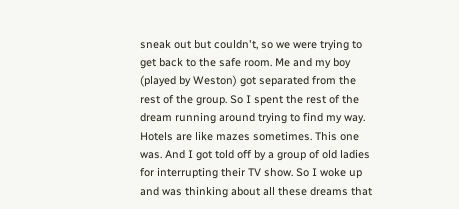sneak out but couldn't, so we were trying to get back to the safe room. Me and my boy (played by Weston) got separated from the rest of the group. So I spent the rest of the dream running around trying to find my way. Hotels are like mazes sometimes. This one was. And I got told off by a group of old ladies for interrupting their TV show. So I woke up and was thinking about all these dreams that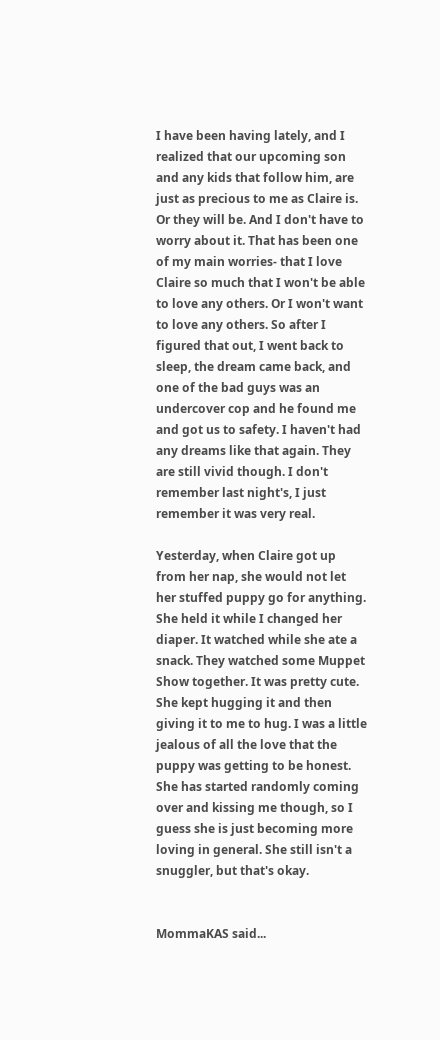I have been having lately, and I realized that our upcoming son and any kids that follow him, are just as precious to me as Claire is. Or they will be. And I don't have to worry about it. That has been one of my main worries- that I love Claire so much that I won't be able to love any others. Or I won't want to love any others. So after I figured that out, I went back to sleep, the dream came back, and one of the bad guys was an undercover cop and he found me and got us to safety. I haven't had any dreams like that again. They are still vivid though. I don't remember last night's, I just remember it was very real.

Yesterday, when Claire got up from her nap, she would not let her stuffed puppy go for anything. She held it while I changed her diaper. It watched while she ate a snack. They watched some Muppet Show together. It was pretty cute. She kept hugging it and then giving it to me to hug. I was a little jealous of all the love that the puppy was getting to be honest. She has started randomly coming over and kissing me though, so I guess she is just becoming more loving in general. She still isn't a snuggler, but that's okay.


MommaKAS said...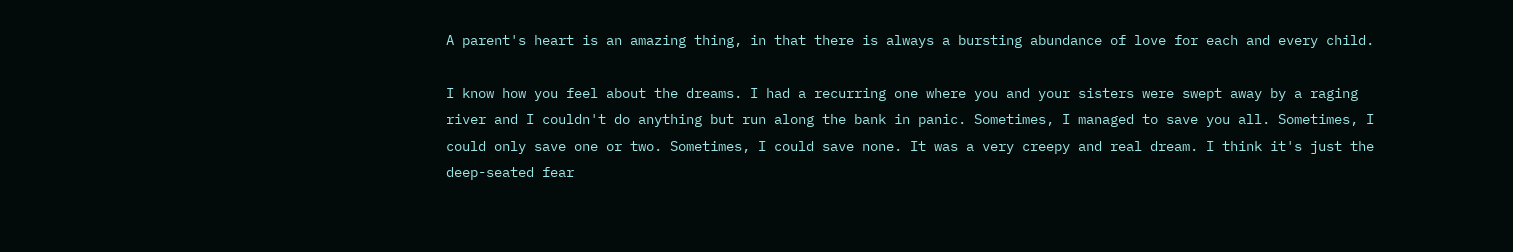A parent's heart is an amazing thing, in that there is always a bursting abundance of love for each and every child.

I know how you feel about the dreams. I had a recurring one where you and your sisters were swept away by a raging river and I couldn't do anything but run along the bank in panic. Sometimes, I managed to save you all. Sometimes, I could only save one or two. Sometimes, I could save none. It was a very creepy and real dream. I think it's just the deep-seated fear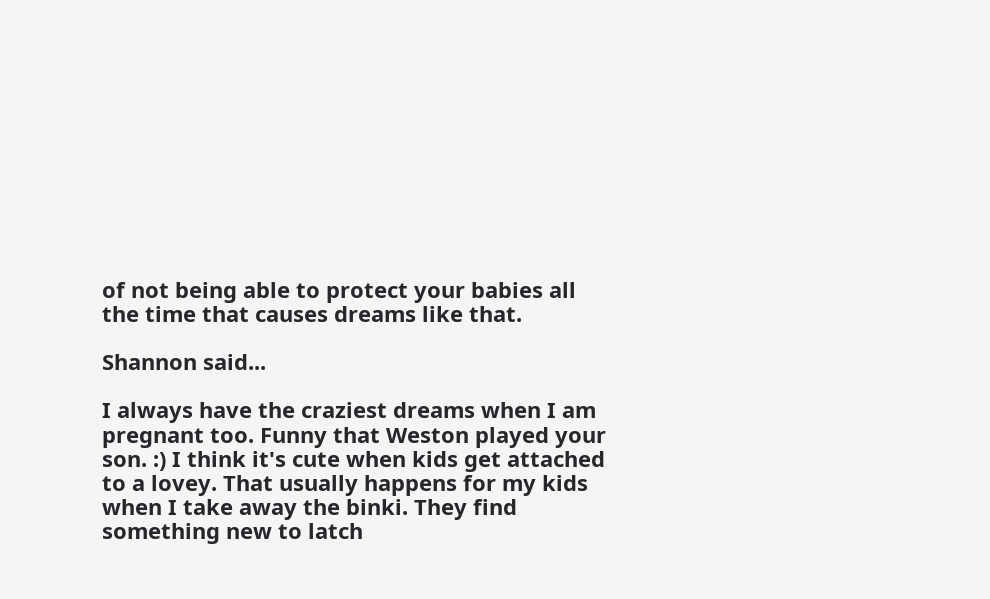of not being able to protect your babies all the time that causes dreams like that.

Shannon said...

I always have the craziest dreams when I am pregnant too. Funny that Weston played your son. :) I think it's cute when kids get attached to a lovey. That usually happens for my kids when I take away the binki. They find something new to latch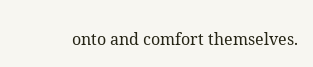onto and comfort themselves.